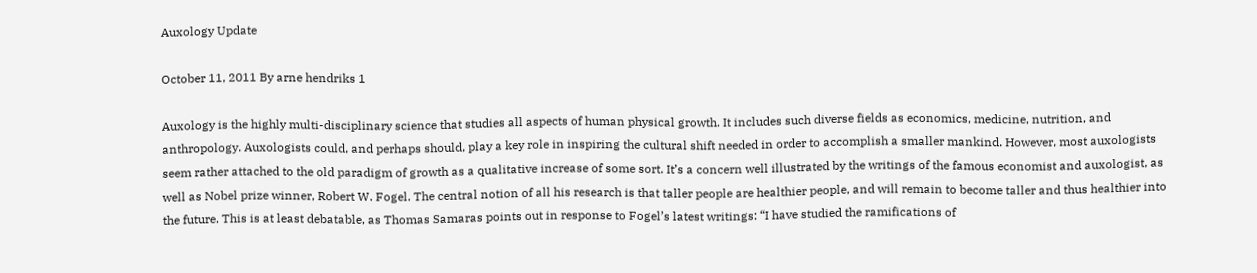Auxology Update

October 11, 2011 By arne hendriks 1

Auxology is the highly multi-disciplinary science that studies all aspects of human physical growth. It includes such diverse fields as economics, medicine, nutrition, and anthropology. Auxologists could, and perhaps should, play a key role in inspiring the cultural shift needed in order to accomplish a smaller mankind. However, most auxologists seem rather attached to the old paradigm of growth as a qualitative increase of some sort. It’s a concern well illustrated by the writings of the famous economist and auxologist, as well as Nobel prize winner, Robert W. Fogel. The central notion of all his research is that taller people are healthier people, and will remain to become taller and thus healthier into the future. This is at least debatable, as Thomas Samaras points out in response to Fogel’s latest writings: “I have studied the ramifications of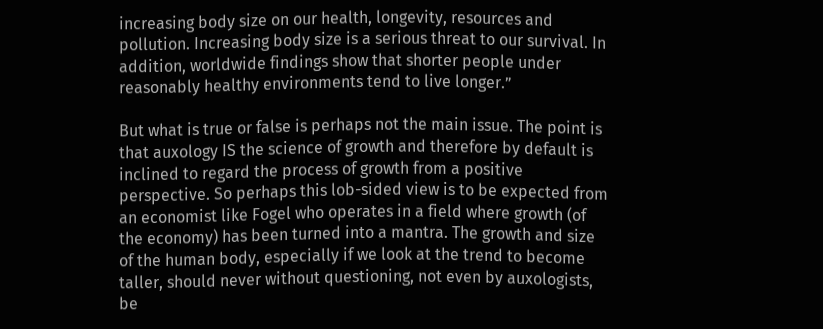increasing body size on our health, longevity, resources and pollution. Increasing body size is a serious threat to our survival. In addition, worldwide findings show that shorter people under reasonably healthy environments tend to live longer.”

But what is true or false is perhaps not the main issue. The point is that auxology IS the science of growth and therefore by default is inclined to regard the process of growth from a positive perspective. So perhaps this lob-sided view is to be expected from an economist like Fogel who operates in a field where growth (of the economy) has been turned into a mantra. The growth and size of the human body, especially if we look at the trend to become taller, should never without questioning, not even by auxologists, be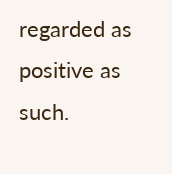regarded as positive as such.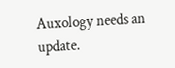Auxology needs an update.